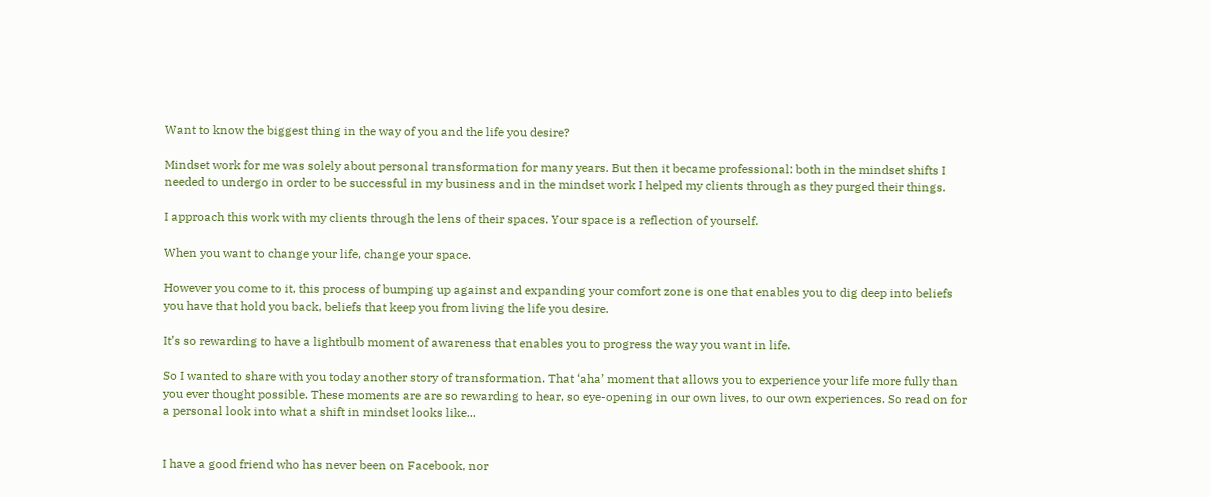Want to know the biggest thing in the way of you and the life you desire?

Mindset work for me was solely about personal transformation for many years. But then it became professional: both in the mindset shifts I needed to undergo in order to be successful in my business and in the mindset work I helped my clients through as they purged their things.

I approach this work with my clients through the lens of their spaces. Your space is a reflection of yourself.

When you want to change your life, change your space.

However you come to it, this process of bumping up against and expanding your comfort zone is one that enables you to dig deep into beliefs you have that hold you back, beliefs that keep you from living the life you desire.

It’s so rewarding to have a lightbulb moment of awareness that enables you to progress the way you want in life.

So I wanted to share with you today another story of transformation. That ‘aha’ moment that allows you to experience your life more fully than you ever thought possible. These moments are are so rewarding to hear, so eye-opening in our own lives, to our own experiences. So read on for a personal look into what a shift in mindset looks like...


I have a good friend who has never been on Facebook, nor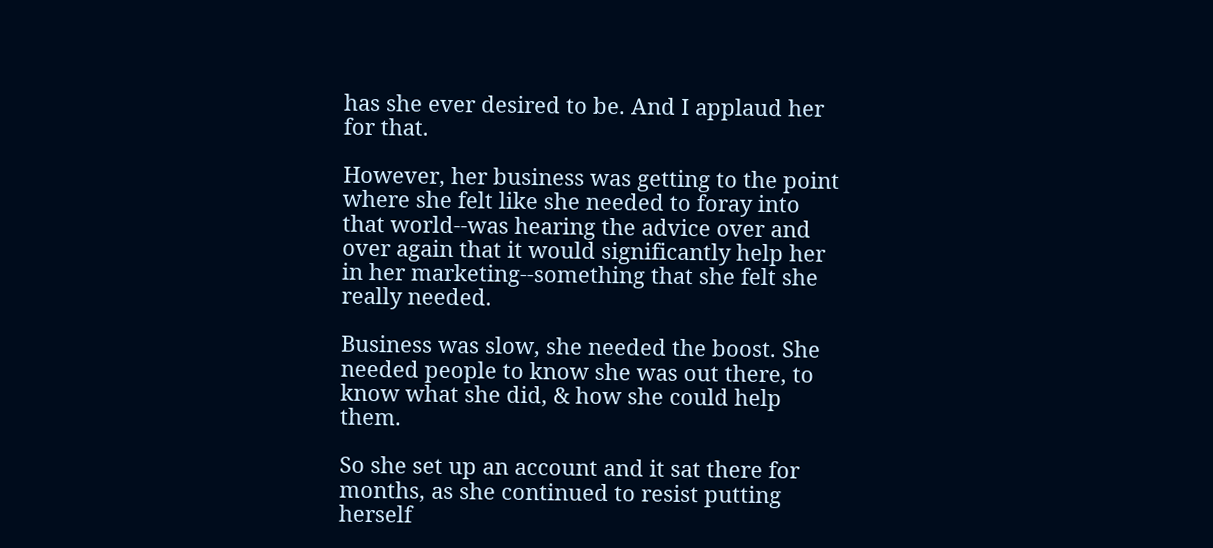has she ever desired to be. And I applaud her for that.

However, her business was getting to the point where she felt like she needed to foray into that world--was hearing the advice over and over again that it would significantly help her in her marketing--something that she felt she really needed.

Business was slow, she needed the boost. She needed people to know she was out there, to know what she did, & how she could help them.

So she set up an account and it sat there for months, as she continued to resist putting herself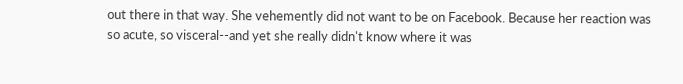out there in that way. She vehemently did not want to be on Facebook. Because her reaction was so acute, so visceral--and yet she really didn't know where it was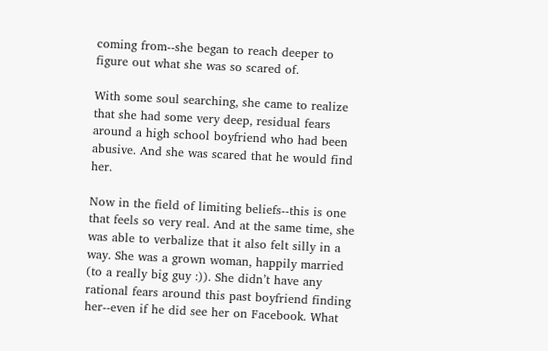coming from--she began to reach deeper to figure out what she was so scared of.

With some soul searching, she came to realize that she had some very deep, residual fears around a high school boyfriend who had been abusive. And she was scared that he would find her.

Now in the field of limiting beliefs--this is one that feels so very real. And at the same time, she was able to verbalize that it also felt silly in a way. She was a grown woman, happily married (to a really big guy :)). She didn’t have any rational fears around this past boyfriend finding her--even if he did see her on Facebook. What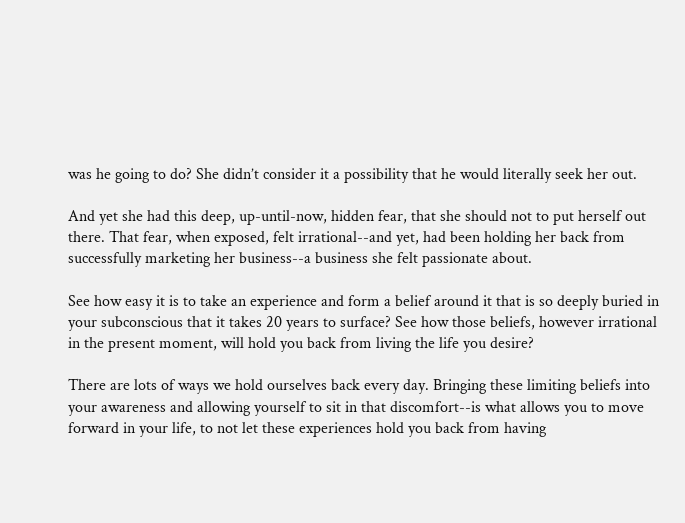was he going to do? She didn’t consider it a possibility that he would literally seek her out.

And yet she had this deep, up-until-now, hidden fear, that she should not to put herself out there. That fear, when exposed, felt irrational--and yet, had been holding her back from successfully marketing her business--a business she felt passionate about.

See how easy it is to take an experience and form a belief around it that is so deeply buried in your subconscious that it takes 20 years to surface? See how those beliefs, however irrational in the present moment, will hold you back from living the life you desire?

There are lots of ways we hold ourselves back every day. Bringing these limiting beliefs into your awareness and allowing yourself to sit in that discomfort--is what allows you to move forward in your life, to not let these experiences hold you back from having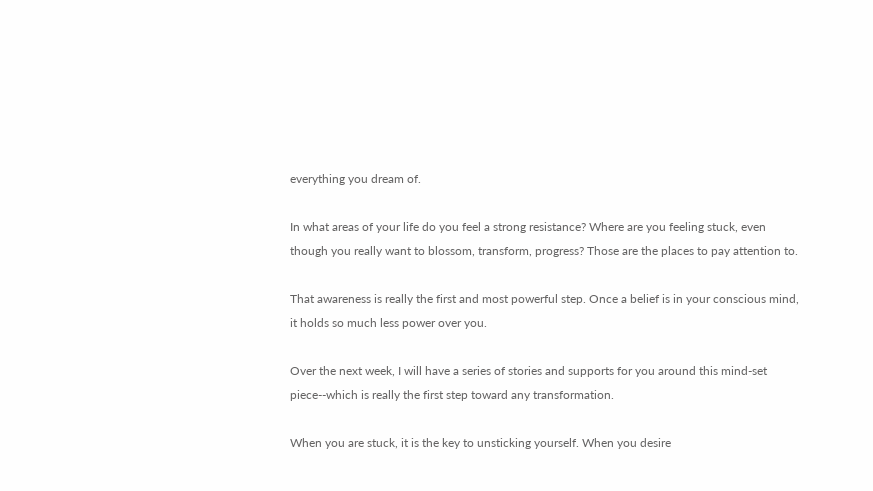everything you dream of.

In what areas of your life do you feel a strong resistance? Where are you feeling stuck, even though you really want to blossom, transform, progress? Those are the places to pay attention to.

That awareness is really the first and most powerful step. Once a belief is in your conscious mind, it holds so much less power over you.

Over the next week, I will have a series of stories and supports for you around this mind-set piece--which is really the first step toward any transformation.

When you are stuck, it is the key to unsticking yourself. When you desire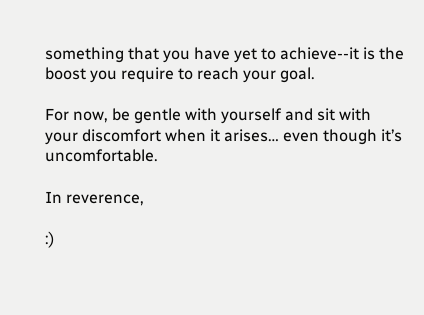something that you have yet to achieve--it is the boost you require to reach your goal.

For now, be gentle with yourself and sit with your discomfort when it arises… even though it’s uncomfortable.

In reverence,

:)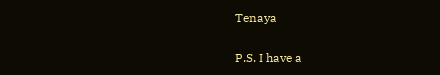Tenaya

P.S. I have a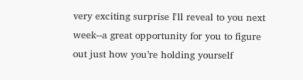very exciting surprise I'll reveal to you next week--a great opportunity for you to figure out just how you’re holding yourself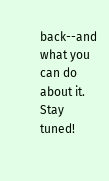back--and what you can do about it. Stay tuned!